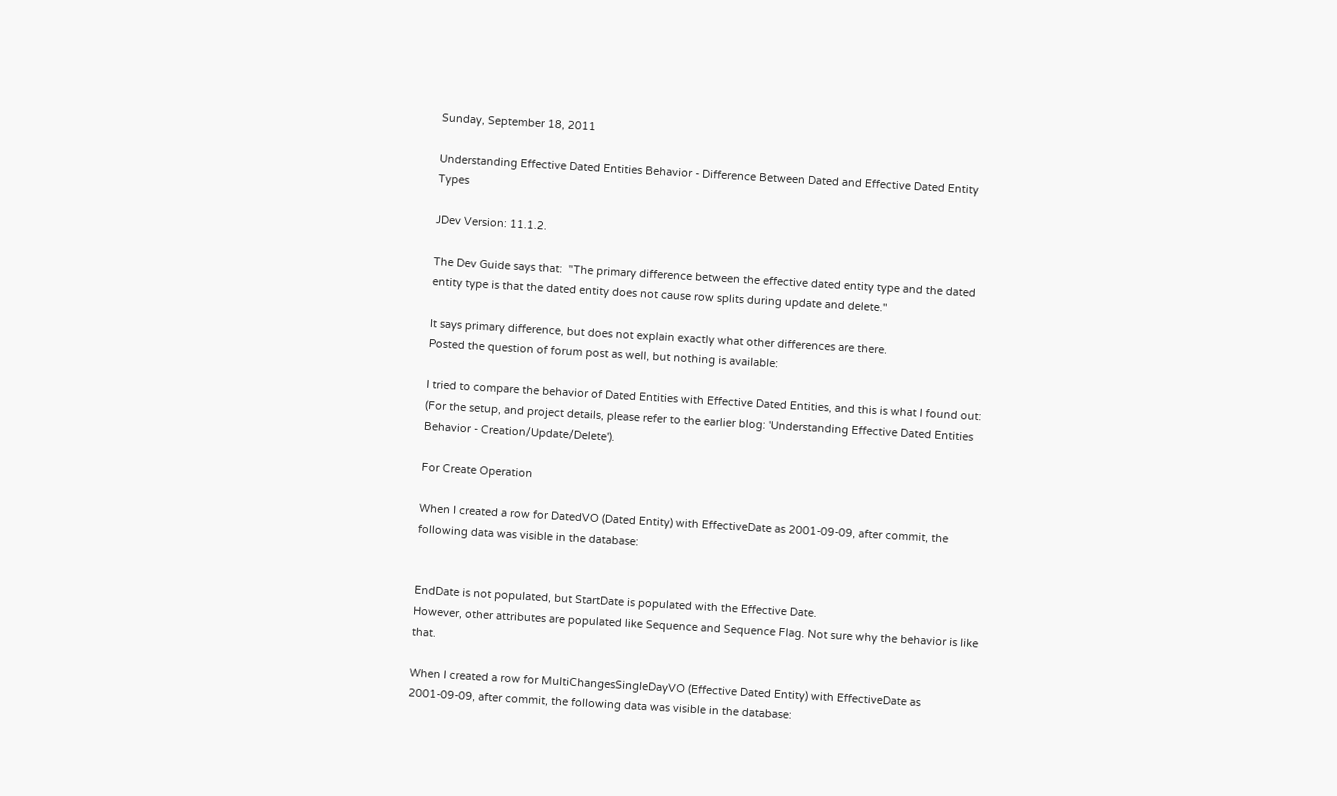Sunday, September 18, 2011

Understanding Effective Dated Entities Behavior - Difference Between Dated and Effective Dated Entity Types

JDev Version: 11.1.2.

The Dev Guide says that:  "The primary difference between the effective dated entity type and the dated entity type is that the dated entity does not cause row splits during update and delete."

It says primary difference, but does not explain exactly what other differences are there.
Posted the question of forum post as well, but nothing is available:

I tried to compare the behavior of Dated Entities with Effective Dated Entities, and this is what I found out:
(For the setup, and project details, please refer to the earlier blog: 'Understanding Effective Dated Entities Behavior - Creation/Update/Delete').

For Create Operation

When I created a row for DatedVO (Dated Entity) with EffectiveDate as 2001-09-09, after commit, the following data was visible in the database:


EndDate is not populated, but StartDate is populated with the Effective Date.
However, other attributes are populated like Sequence and Sequence Flag. Not sure why the behavior is like that.

When I created a row for MultiChangesSingleDayVO (Effective Dated Entity) with EffectiveDate as 2001-09-09, after commit, the following data was visible in the database: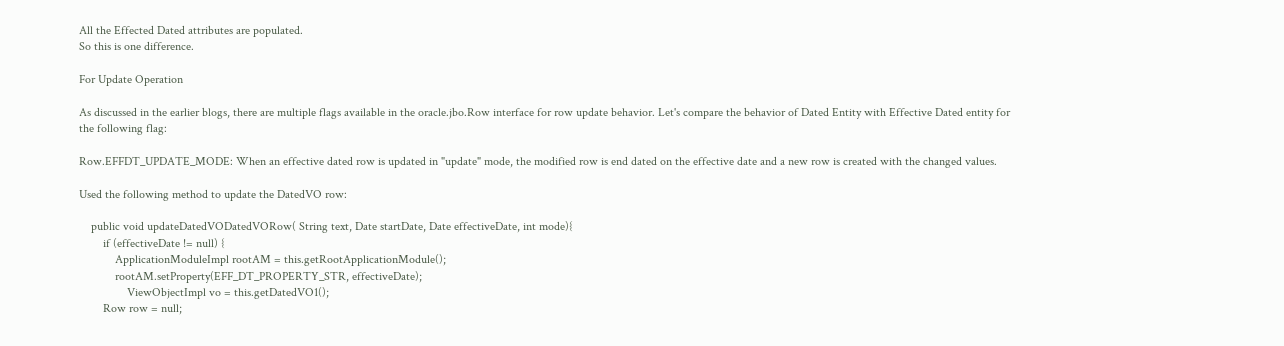All the Effected Dated attributes are populated.
So this is one difference.

For Update Operation

As discussed in the earlier blogs, there are multiple flags available in the oracle.jbo.Row interface for row update behavior. Let's compare the behavior of Dated Entity with Effective Dated entity for the following flag:

Row.EFFDT_UPDATE_MODE: When an effective dated row is updated in "update" mode, the modified row is end dated on the effective date and a new row is created with the changed values.

Used the following method to update the DatedVO row:

    public void updateDatedVODatedVORow( String text, Date startDate, Date effectiveDate, int mode){
        if (effectiveDate != null) {
            ApplicationModuleImpl rootAM = this.getRootApplicationModule();
            rootAM.setProperty(EFF_DT_PROPERTY_STR, effectiveDate);
                ViewObjectImpl vo = this.getDatedVO1();
        Row row = null;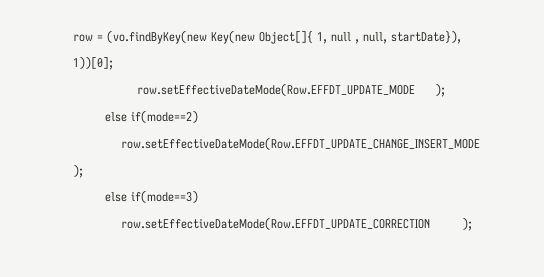row = (vo.findByKey(new Key(new Object[]{ 1, null , null, startDate}), 1))[0];
                row.setEffectiveDateMode(Row.EFFDT_UPDATE_MODE     );
        else if(mode==2)
            row.setEffectiveDateMode(Row.EFFDT_UPDATE_CHANGE_INSERT_MODE       );
        else if(mode==3)
            row.setEffectiveDateMode(Row.EFFDT_UPDATE_CORRECTION        );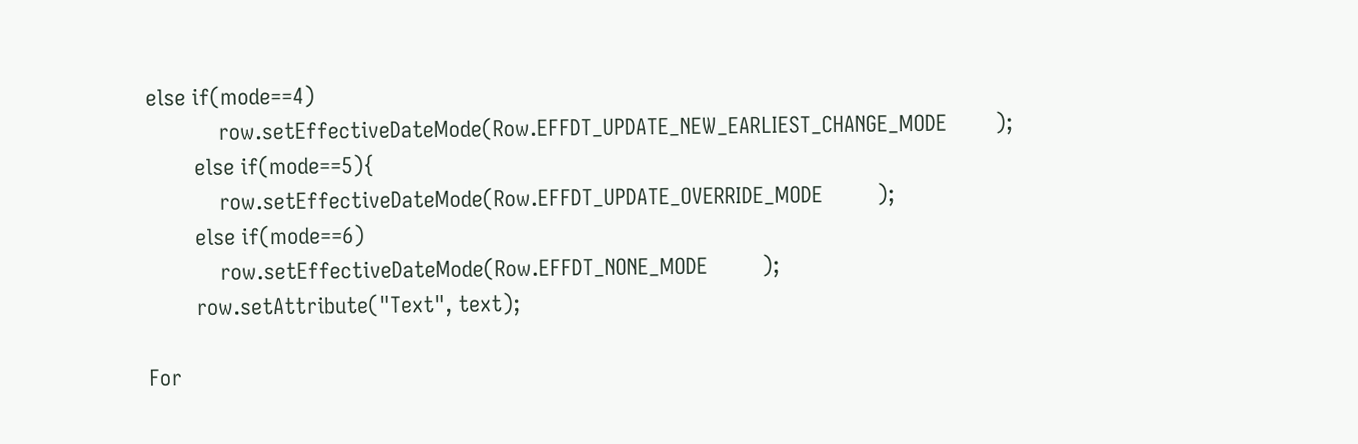else if(mode==4)
            row.setEffectiveDateMode(Row.EFFDT_UPDATE_NEW_EARLIEST_CHANGE_MODE        );
        else if(mode==5){
            row.setEffectiveDateMode(Row.EFFDT_UPDATE_OVERRIDE_MODE         );
        else if(mode==6)
            row.setEffectiveDateMode(Row.EFFDT_NONE_MODE         );
        row.setAttribute("Text", text);

For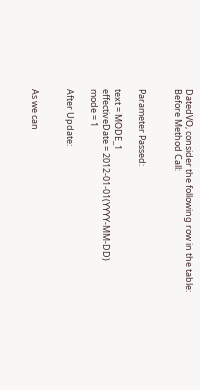DatedVO, consider the following row in the table:
Before Method Call:


Parameter Passed:

text = MODE_1
effectiveDate = 2012-01-01(YYYY-MM-DD)
mode = 1

After Update:


As we can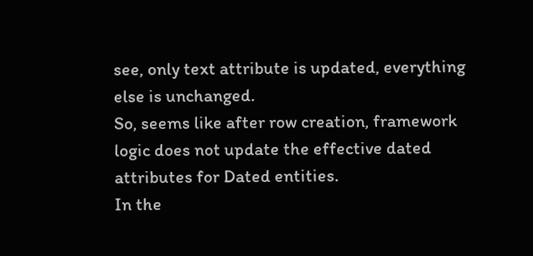see, only text attribute is updated, everything else is unchanged.
So, seems like after row creation, framework logic does not update the effective dated attributes for Dated entities.
In the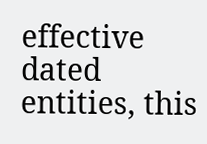effective dated entities, this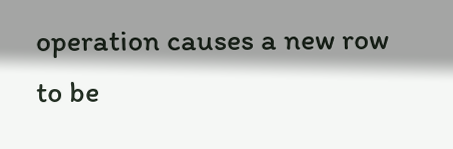operation causes a new row to be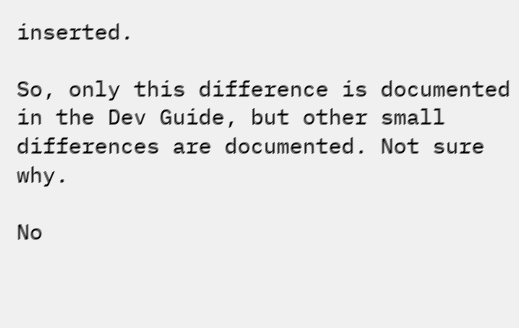inserted.

So, only this difference is documented in the Dev Guide, but other small differences are documented. Not sure why.

No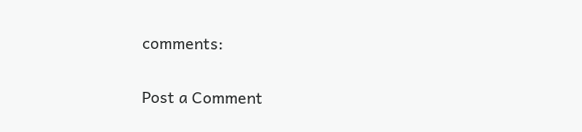comments:

Post a Comment